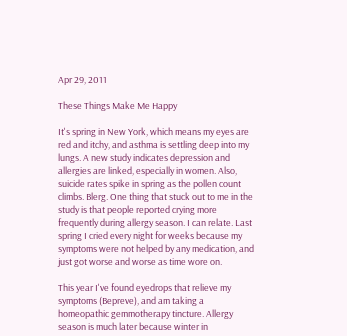Apr 29, 2011

These Things Make Me Happy

It's spring in New York, which means my eyes are red and itchy, and asthma is settling deep into my lungs. A new study indicates depression and allergies are linked, especially in women. Also, suicide rates spike in spring as the pollen count climbs. Blerg. One thing that stuck out to me in the study is that people reported crying more frequently during allergy season. I can relate. Last spring I cried every night for weeks because my symptoms were not helped by any medication, and just got worse and worse as time wore on.

This year I've found eyedrops that relieve my symptoms (Bepreve), and am taking a homeopathic gemmotherapy tincture. Allergy season is much later because winter in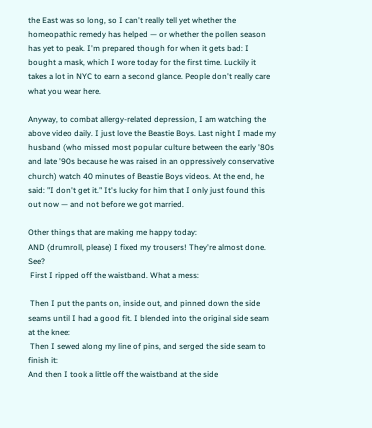the East was so long, so I can't really tell yet whether the homeopathic remedy has helped — or whether the pollen season has yet to peak. I'm prepared though for when it gets bad: I bought a mask, which I wore today for the first time. Luckily it takes a lot in NYC to earn a second glance. People don't really care what you wear here.

Anyway, to combat allergy-related depression, I am watching the above video daily. I just love the Beastie Boys. Last night I made my husband (who missed most popular culture between the early '80s and late '90s because he was raised in an oppressively conservative church) watch 40 minutes of Beastie Boys videos. At the end, he said: "I don't get it." It's lucky for him that I only just found this out now — and not before we got married.

Other things that are making me happy today:
AND (drumroll, please) I fixed my trousers! They're almost done. See?
 First I ripped off the waistband. What a mess:

 Then I put the pants on, inside out, and pinned down the side seams until I had a good fit. I blended into the original side seam at the knee:
 Then I sewed along my line of pins, and serged the side seam to finish it:
And then I took a little off the waistband at the side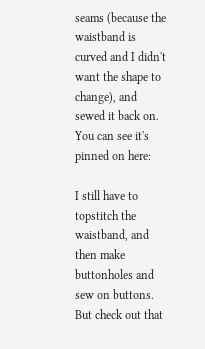seams (because the waistband is curved and I didn't want the shape to change), and sewed it back on. You can see it's pinned on here:

I still have to topstitch the waistband, and then make buttonholes and sew on buttons. But check out that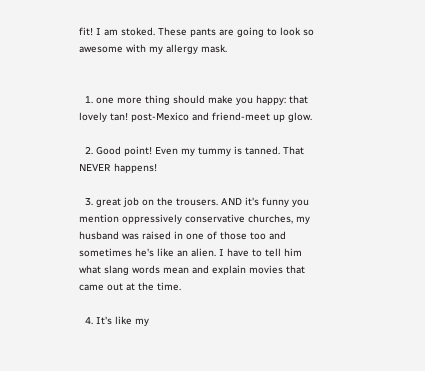fit! I am stoked. These pants are going to look so awesome with my allergy mask.


  1. one more thing should make you happy: that lovely tan! post-Mexico and friend-meet up glow.

  2. Good point! Even my tummy is tanned. That NEVER happens!

  3. great job on the trousers. AND it's funny you mention oppressively conservative churches, my husband was raised in one of those too and sometimes he's like an alien. I have to tell him what slang words mean and explain movies that came out at the time.

  4. It's like my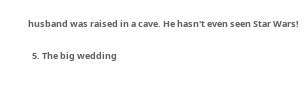husband was raised in a cave. He hasn't even seen Star Wars!

  5. The big wedding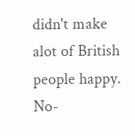didn't make alot of British people happy. No-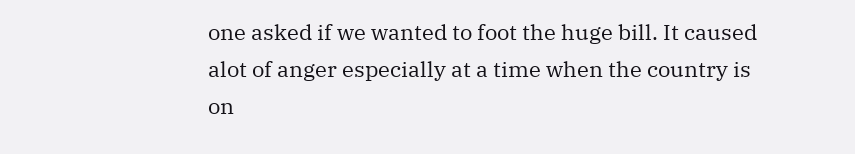one asked if we wanted to foot the huge bill. It caused alot of anger especially at a time when the country is on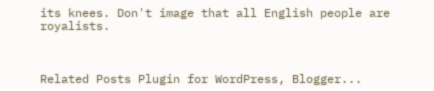its knees. Don't image that all English people are royalists.



Related Posts Plugin for WordPress, Blogger...